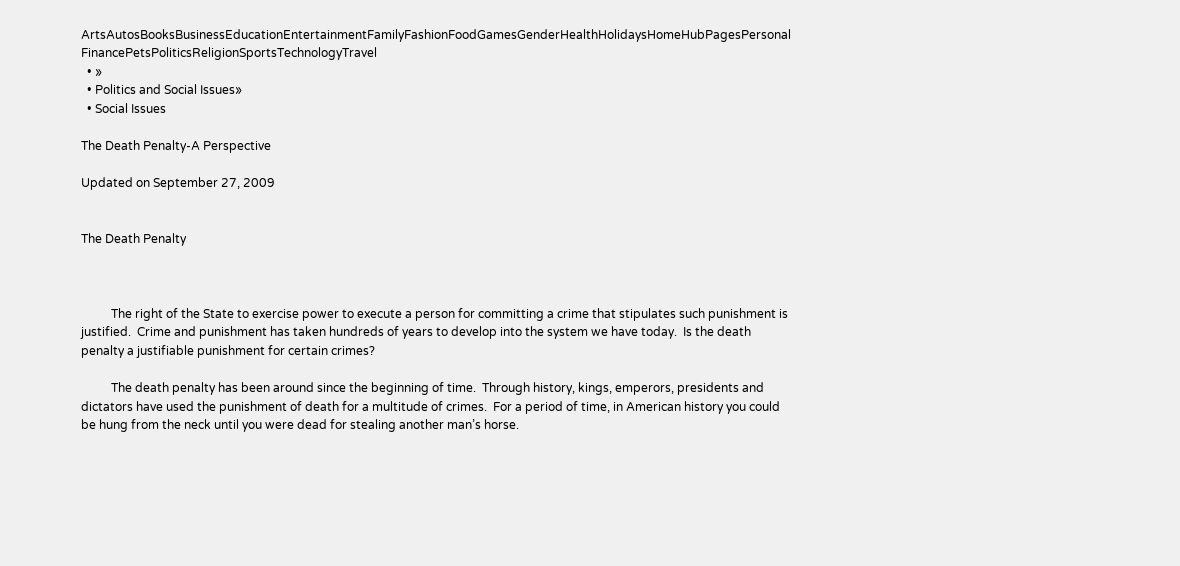ArtsAutosBooksBusinessEducationEntertainmentFamilyFashionFoodGamesGenderHealthHolidaysHomeHubPagesPersonal FinancePetsPoliticsReligionSportsTechnologyTravel
  • »
  • Politics and Social Issues»
  • Social Issues

The Death Penalty-A Perspective

Updated on September 27, 2009


The Death Penalty



          The right of the State to exercise power to execute a person for committing a crime that stipulates such punishment is justified.  Crime and punishment has taken hundreds of years to develop into the system we have today.  Is the death penalty a justifiable punishment for certain crimes?

          The death penalty has been around since the beginning of time.  Through history, kings, emperors, presidents and dictators have used the punishment of death for a multitude of crimes.  For a period of time, in American history you could be hung from the neck until you were dead for stealing another man’s horse.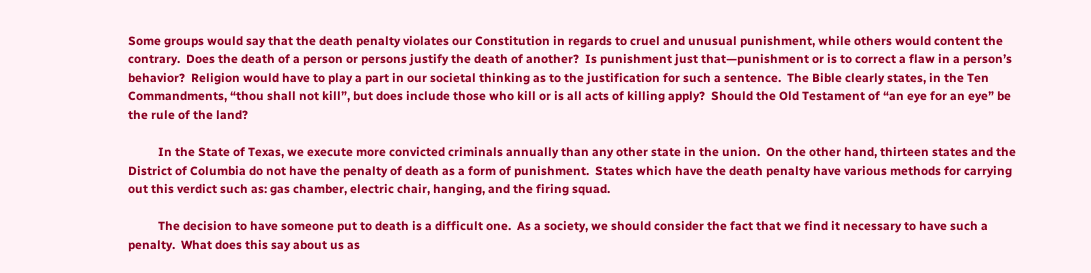Some groups would say that the death penalty violates our Constitution in regards to cruel and unusual punishment, while others would content the contrary.  Does the death of a person or persons justify the death of another?  Is punishment just that—punishment or is to correct a flaw in a person’s behavior?  Religion would have to play a part in our societal thinking as to the justification for such a sentence.  The Bible clearly states, in the Ten Commandments, “thou shall not kill”, but does include those who kill or is all acts of killing apply?  Should the Old Testament of “an eye for an eye” be the rule of the land?

          In the State of Texas, we execute more convicted criminals annually than any other state in the union.  On the other hand, thirteen states and the District of Columbia do not have the penalty of death as a form of punishment.  States which have the death penalty have various methods for carrying out this verdict such as: gas chamber, electric chair, hanging, and the firing squad.

          The decision to have someone put to death is a difficult one.  As a society, we should consider the fact that we find it necessary to have such a penalty.  What does this say about us as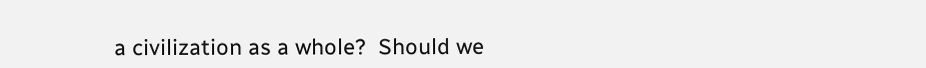a civilization as a whole?  Should we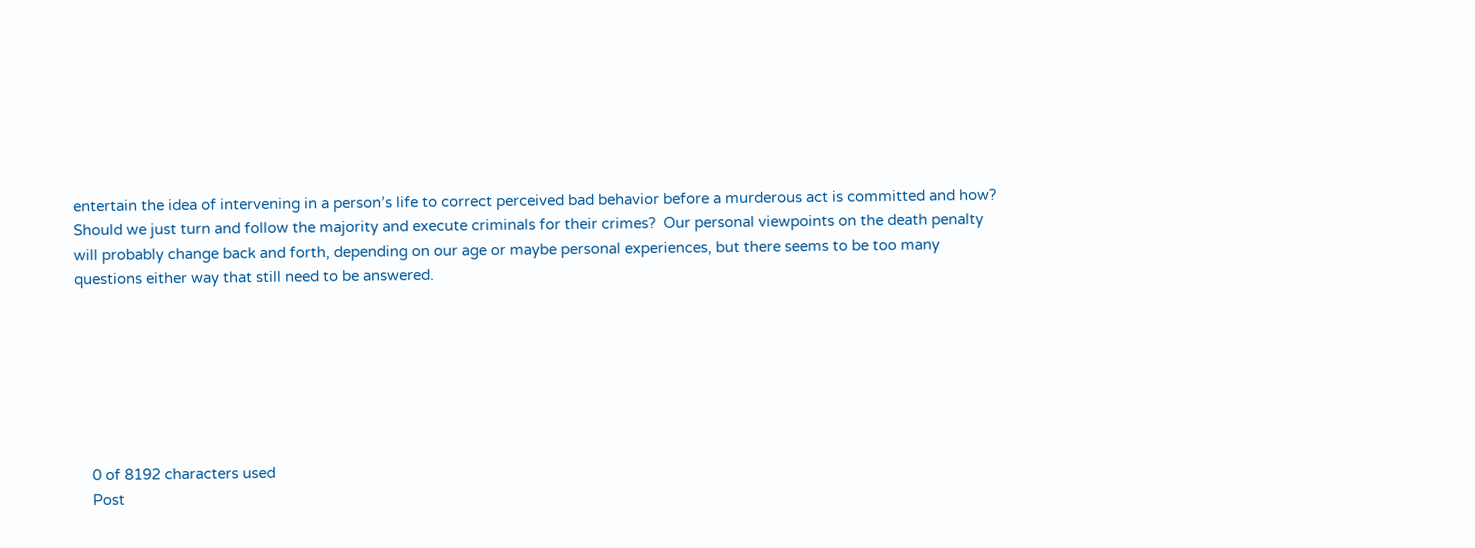entertain the idea of intervening in a person’s life to correct perceived bad behavior before a murderous act is committed and how? Should we just turn and follow the majority and execute criminals for their crimes?  Our personal viewpoints on the death penalty will probably change back and forth, depending on our age or maybe personal experiences, but there seems to be too many questions either way that still need to be answered.







    0 of 8192 characters used
    Post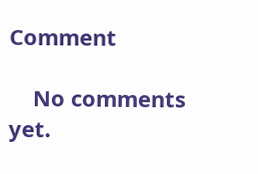Comment

    No comments yet.